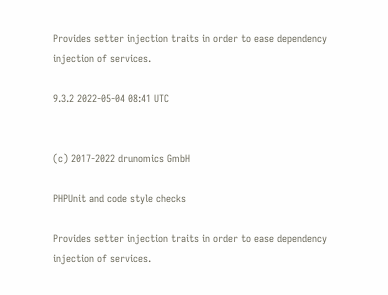Provides setter injection traits in order to ease dependency injection of services.

9.3.2 2022-05-04 08:41 UTC


(c) 2017-2022 drunomics GmbH

PHPUnit and code style checks

Provides setter injection traits in order to ease dependency injection of services.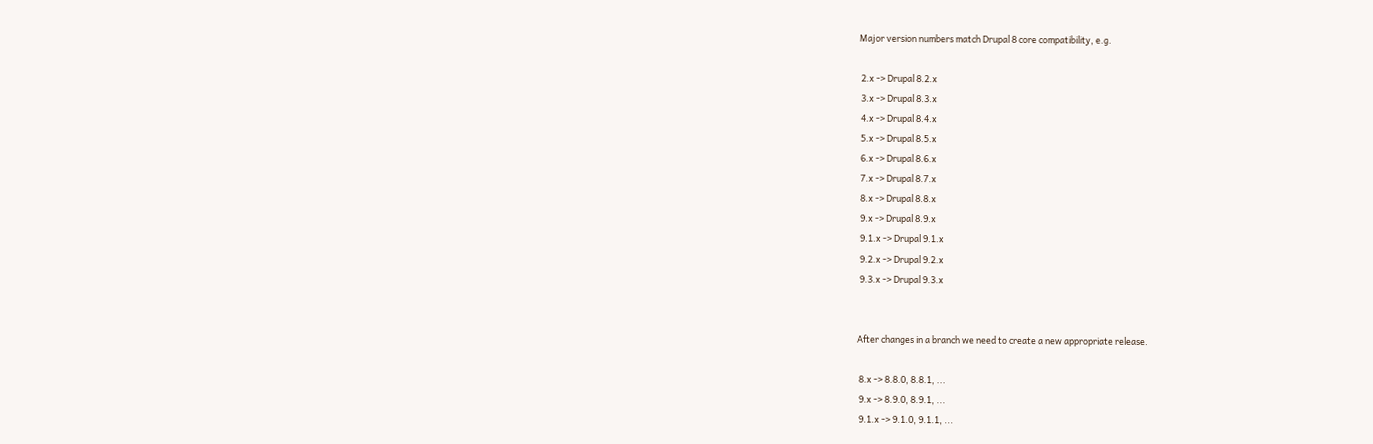Major version numbers match Drupal 8 core compatibility, e.g.

 2.x -> Drupal 8.2.x
 3.x -> Drupal 8.3.x
 4.x -> Drupal 8.4.x
 5.x -> Drupal 8.5.x
 6.x -> Drupal 8.6.x
 7.x -> Drupal 8.7.x
 8.x -> Drupal 8.8.x
 9.x -> Drupal 8.9.x
 9.1.x -> Drupal 9.1.x
 9.2.x -> Drupal 9.2.x
 9.3.x -> Drupal 9.3.x


After changes in a branch we need to create a new appropriate release.

 8.x -> 8.8.0, 8.8.1, ...
 9.x -> 8.9.0, 8.9.1, ...
 9.1.x -> 9.1.0, 9.1.1, ...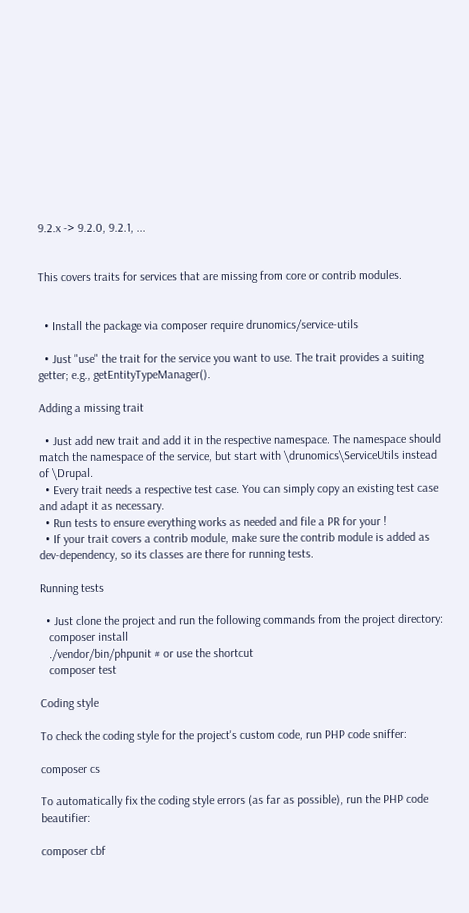9.2.x -> 9.2.0, 9.2.1, ...


This covers traits for services that are missing from core or contrib modules.


  • Install the package via composer require drunomics/service-utils

  • Just "use" the trait for the service you want to use. The trait provides a suiting getter; e.g., getEntityTypeManager().

Adding a missing trait

  • Just add new trait and add it in the respective namespace. The namespace should match the namespace of the service, but start with \drunomics\ServiceUtils instead of \Drupal.
  • Every trait needs a respective test case. You can simply copy an existing test case and adapt it as necessary.
  • Run tests to ensure everything works as needed and file a PR for your !
  • If your trait covers a contrib module, make sure the contrib module is added as dev-dependency, so its classes are there for running tests.

Running tests

  • Just clone the project and run the following commands from the project directory:
   composer install
   ./vendor/bin/phpunit # or use the shortcut
   composer test

Coding style

To check the coding style for the project's custom code, run PHP code sniffer:

composer cs

To automatically fix the coding style errors (as far as possible), run the PHP code beautifier:

composer cbf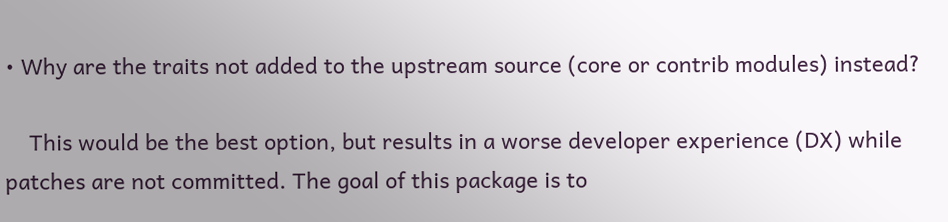• Why are the traits not added to the upstream source (core or contrib modules) instead?

    This would be the best option, but results in a worse developer experience (DX) while patches are not committed. The goal of this package is to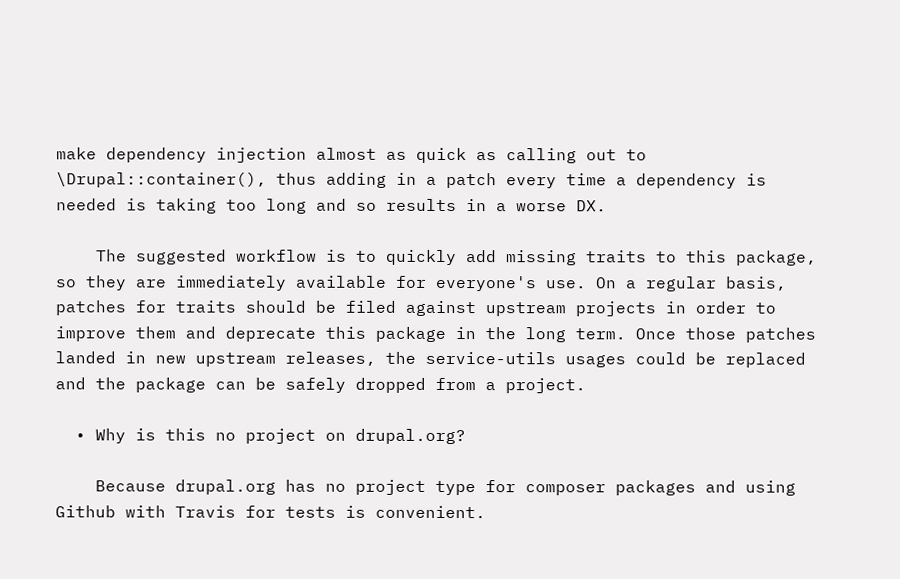make dependency injection almost as quick as calling out to \Drupal::container(), thus adding in a patch every time a dependency is needed is taking too long and so results in a worse DX.

    The suggested workflow is to quickly add missing traits to this package, so they are immediately available for everyone's use. On a regular basis, patches for traits should be filed against upstream projects in order to improve them and deprecate this package in the long term. Once those patches landed in new upstream releases, the service-utils usages could be replaced and the package can be safely dropped from a project.

  • Why is this no project on drupal.org?

    Because drupal.org has no project type for composer packages and using Github with Travis for tests is convenient.